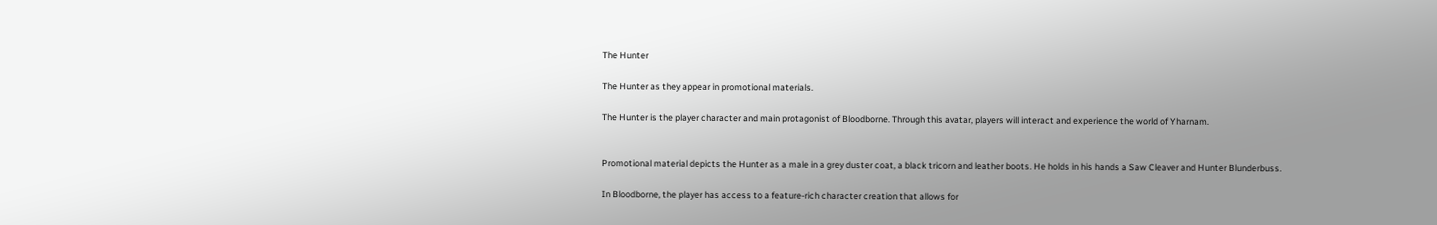The Hunter

The Hunter as they appear in promotional materials.

The Hunter is the player character and main protagonist of Bloodborne. Through this avatar, players will interact and experience the world of Yharnam.


Promotional material depicts the Hunter as a male in a grey duster coat, a black tricorn and leather boots. He holds in his hands a Saw Cleaver and Hunter Blunderbuss.

In Bloodborne, the player has access to a feature-rich character creation that allows for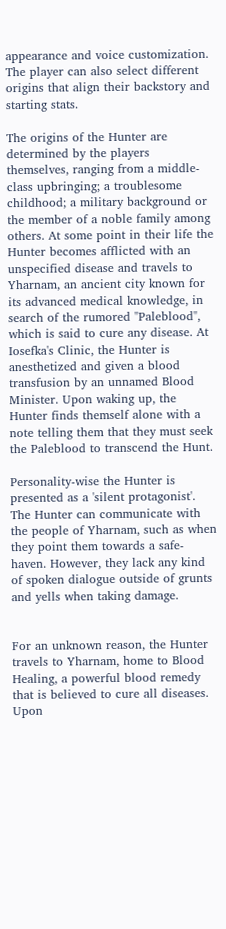appearance and voice customization. The player can also select different origins that align their backstory and starting stats.

The origins of the Hunter are determined by the players themselves, ranging from a middle-class upbringing; a troublesome childhood; a military background or the member of a noble family among others. At some point in their life the Hunter becomes afflicted with an unspecified disease and travels to Yharnam, an ancient city known for its advanced medical knowledge, in search of the rumored "Paleblood", which is said to cure any disease. At Iosefka's Clinic, the Hunter is anesthetized and given a blood transfusion by an unnamed Blood Minister. Upon waking up, the Hunter finds themself alone with a note telling them that they must seek the Paleblood to transcend the Hunt.

Personality-wise the Hunter is presented as a 'silent protagonist'. The Hunter can communicate with the people of Yharnam, such as when they point them towards a safe-haven. However, they lack any kind of spoken dialogue outside of grunts and yells when taking damage.


For an unknown reason, the Hunter travels to Yharnam, home to Blood Healing, a powerful blood remedy that is believed to cure all diseases. Upon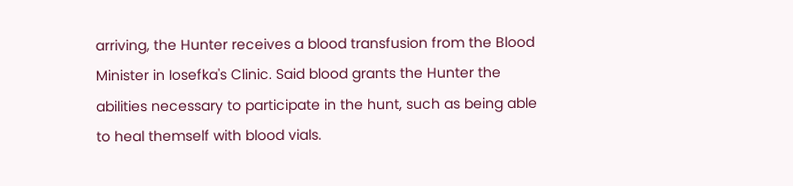arriving, the Hunter receives a blood transfusion from the Blood Minister in Iosefka's Clinic. Said blood grants the Hunter the abilities necessary to participate in the hunt, such as being able to heal themself with blood vials.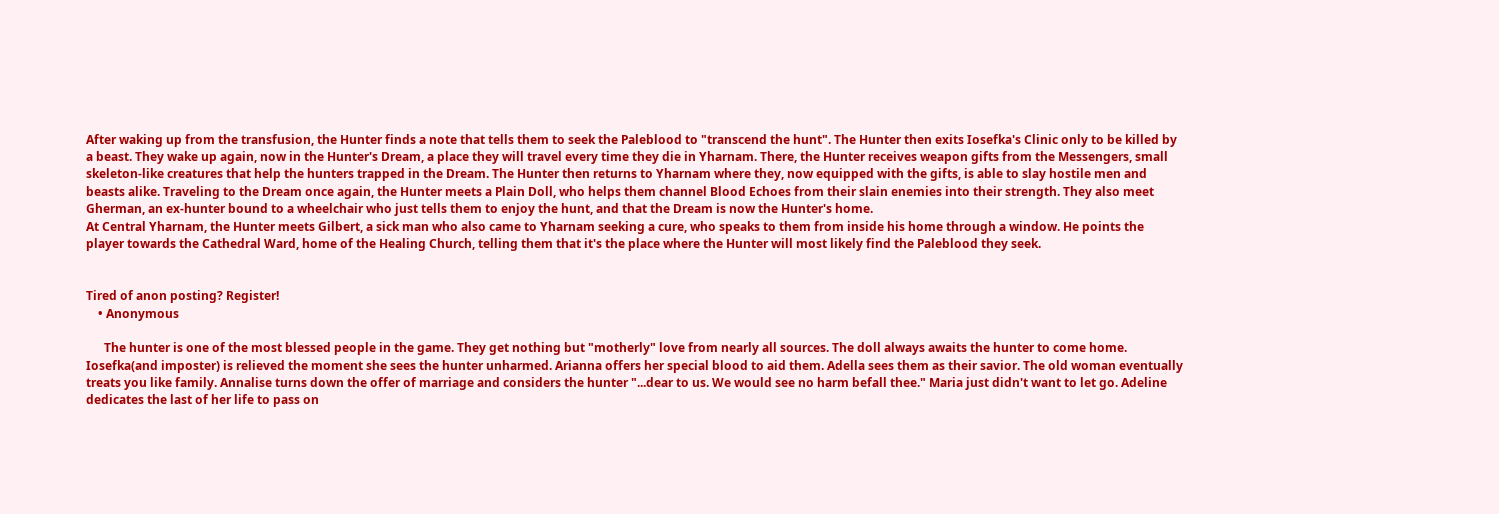After waking up from the transfusion, the Hunter finds a note that tells them to seek the Paleblood to "transcend the hunt". The Hunter then exits Iosefka's Clinic only to be killed by a beast. They wake up again, now in the Hunter's Dream, a place they will travel every time they die in Yharnam. There, the Hunter receives weapon gifts from the Messengers, small skeleton-like creatures that help the hunters trapped in the Dream. The Hunter then returns to Yharnam where they, now equipped with the gifts, is able to slay hostile men and beasts alike. Traveling to the Dream once again, the Hunter meets a Plain Doll, who helps them channel Blood Echoes from their slain enemies into their strength. They also meet Gherman, an ex-hunter bound to a wheelchair who just tells them to enjoy the hunt, and that the Dream is now the Hunter's home.
At Central Yharnam, the Hunter meets Gilbert, a sick man who also came to Yharnam seeking a cure, who speaks to them from inside his home through a window. He points the player towards the Cathedral Ward, home of the Healing Church, telling them that it's the place where the Hunter will most likely find the Paleblood they seek.


Tired of anon posting? Register!
    • Anonymous

      The hunter is one of the most blessed people in the game. They get nothing but "motherly" love from nearly all sources. The doll always awaits the hunter to come home. Iosefka(and imposter) is relieved the moment she sees the hunter unharmed. Arianna offers her special blood to aid them. Adella sees them as their savior. The old woman eventually treats you like family. Annalise turns down the offer of marriage and considers the hunter "...dear to us. We would see no harm befall thee." Maria just didn't want to let go. Adeline dedicates the last of her life to pass on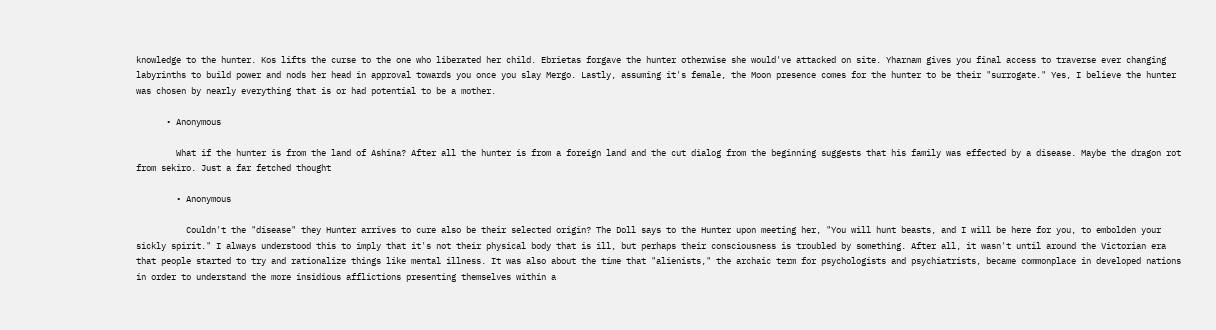knowledge to the hunter. Kos lifts the curse to the one who liberated her child. Ebrietas forgave the hunter otherwise she would've attacked on site. Yharnam gives you final access to traverse ever changing labyrinths to build power and nods her head in approval towards you once you slay Mergo. Lastly, assuming it's female, the Moon presence comes for the hunter to be their "surrogate." Yes, I believe the hunter was chosen by nearly everything that is or had potential to be a mother.

      • Anonymous

        What if the hunter is from the land of Ashina? After all the hunter is from a foreign land and the cut dialog from the beginning suggests that his family was effected by a disease. Maybe the dragon rot from sekiro. Just a far fetched thought

        • Anonymous

          Couldn't the "disease" they Hunter arrives to cure also be their selected origin? The Doll says to the Hunter upon meeting her, "You will hunt beasts, and I will be here for you, to embolden your sickly spirit." I always understood this to imply that it's not their physical body that is ill, but perhaps their consciousness is troubled by something. After all, it wasn't until around the Victorian era that people started to try and rationalize things like mental illness. It was also about the time that "alienists," the archaic term for psychologists and psychiatrists, became commonplace in developed nations in order to understand the more insidious afflictions presenting themselves within a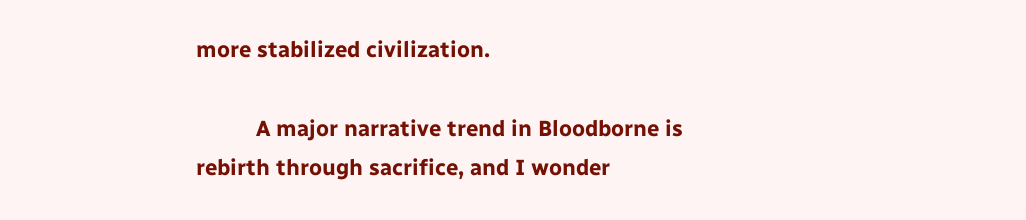more stabilized civilization.

          A major narrative trend in Bloodborne is rebirth through sacrifice, and I wonder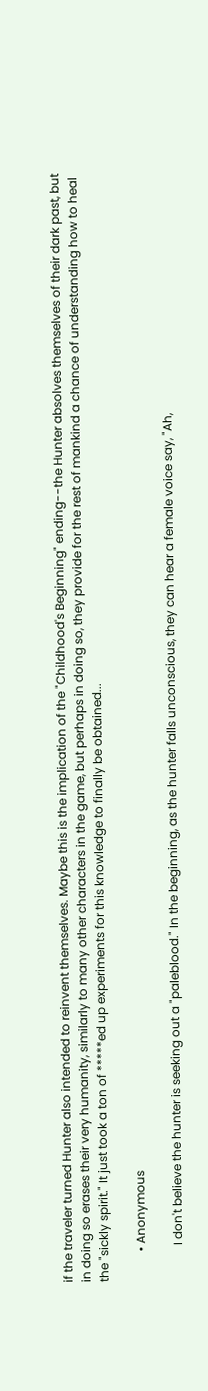if the traveler turned Hunter also intended to reinvent themselves. Maybe this is the implication of the "Childhood's Beginning" ending--the Hunter absolves themselves of their dark past, but in doing so erases their very humanity, similarly to many other characters in the game, but perhaps in doing so, they provide for the rest of mankind a chance of understanding how to heal the "sickly spirit." It just took a ton of *****ed up experiments for this knowledge to finally be obtained...

          • Anonymous

            I don't believe the hunter is seeking out a "paleblood." In the beginning, as the hunter falls unconscious, they can hear a female voice say, "Ah,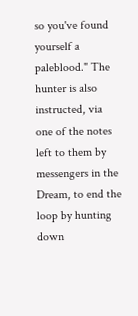so you've found yourself a paleblood." The hunter is also instructed, via one of the notes left to them by messengers in the Dream, to end the loop by hunting down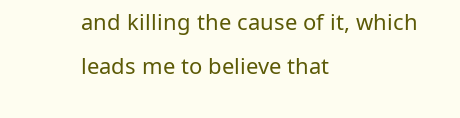and killing the cause of it, which leads me to believe that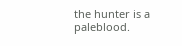the hunter is a paleblood.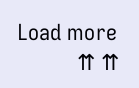Load more
          ⇈ ⇈